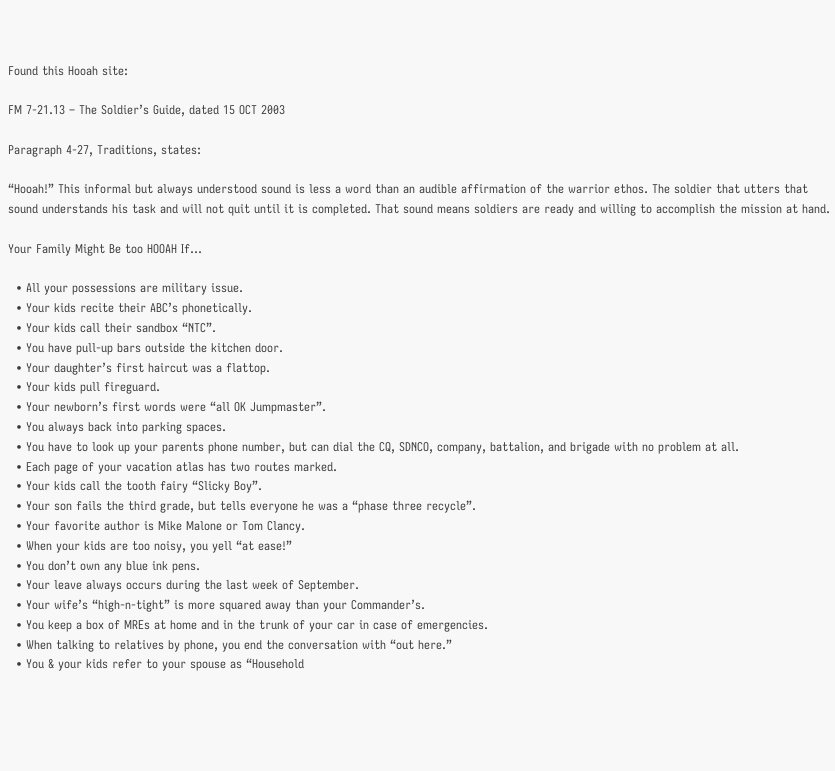Found this Hooah site:

FM 7-21.13 – The Soldier’s Guide, dated 15 OCT 2003

Paragraph 4-27, Traditions, states:

“Hooah!” This informal but always understood sound is less a word than an audible affirmation of the warrior ethos. The soldier that utters that sound understands his task and will not quit until it is completed. That sound means soldiers are ready and willing to accomplish the mission at hand.

Your Family Might Be too HOOAH If…

  • All your possessions are military issue.
  • Your kids recite their ABC’s phonetically.
  • Your kids call their sandbox “NTC”.
  • You have pull-up bars outside the kitchen door.
  • Your daughter’s first haircut was a flattop.
  • Your kids pull fireguard.
  • Your newborn’s first words were “all OK Jumpmaster”.
  • You always back into parking spaces.
  • You have to look up your parents phone number, but can dial the CQ, SDNCO, company, battalion, and brigade with no problem at all.
  • Each page of your vacation atlas has two routes marked.
  • Your kids call the tooth fairy “Slicky Boy”.
  • Your son fails the third grade, but tells everyone he was a “phase three recycle”.
  • Your favorite author is Mike Malone or Tom Clancy.
  • When your kids are too noisy, you yell “at ease!”
  • You don’t own any blue ink pens.
  • Your leave always occurs during the last week of September.
  • Your wife’s “high-n-tight” is more squared away than your Commander’s.
  • You keep a box of MREs at home and in the trunk of your car in case of emergencies.
  • When talking to relatives by phone, you end the conversation with “out here.”
  • You & your kids refer to your spouse as “Household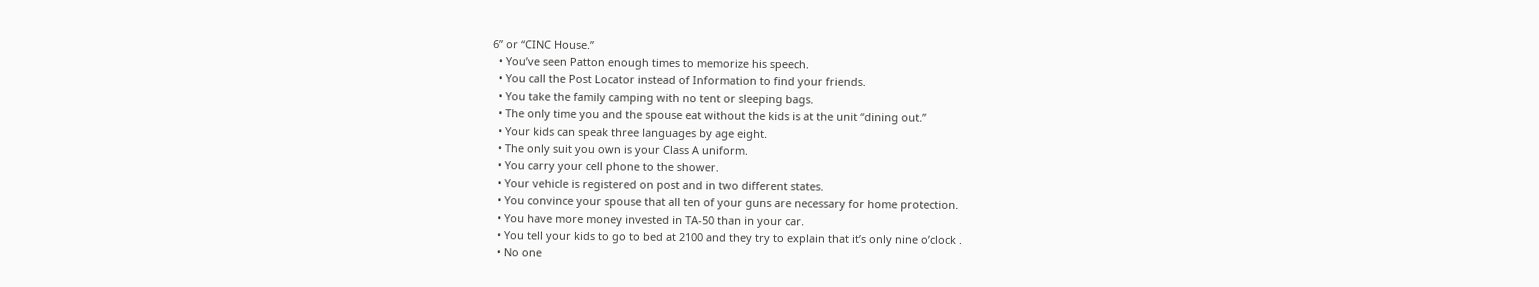6” or “CINC House.”
  • You’ve seen Patton enough times to memorize his speech.
  • You call the Post Locator instead of Information to find your friends.
  • You take the family camping with no tent or sleeping bags.
  • The only time you and the spouse eat without the kids is at the unit “dining out.”
  • Your kids can speak three languages by age eight.
  • The only suit you own is your Class A uniform.
  • You carry your cell phone to the shower.
  • Your vehicle is registered on post and in two different states.
  • You convince your spouse that all ten of your guns are necessary for home protection.
  • You have more money invested in TA-50 than in your car.
  • You tell your kids to go to bed at 2100 and they try to explain that it’s only nine o’clock .
  • No one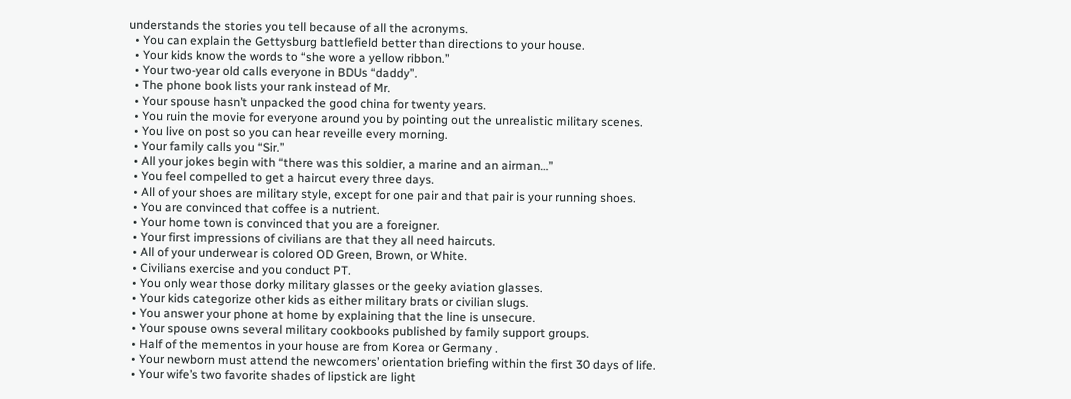understands the stories you tell because of all the acronyms.
  • You can explain the Gettysburg battlefield better than directions to your house.
  • Your kids know the words to “she wore a yellow ribbon.”
  • Your two-year old calls everyone in BDUs “daddy”.
  • The phone book lists your rank instead of Mr.
  • Your spouse hasn’t unpacked the good china for twenty years.
  • You ruin the movie for everyone around you by pointing out the unrealistic military scenes.
  • You live on post so you can hear reveille every morning.
  • Your family calls you “Sir.”
  • All your jokes begin with “there was this soldier, a marine and an airman…”
  • You feel compelled to get a haircut every three days.
  • All of your shoes are military style, except for one pair and that pair is your running shoes.
  • You are convinced that coffee is a nutrient.
  • Your home town is convinced that you are a foreigner.
  • Your first impressions of civilians are that they all need haircuts.
  • All of your underwear is colored OD Green, Brown, or White.
  • Civilians exercise and you conduct PT.
  • You only wear those dorky military glasses or the geeky aviation glasses.
  • Your kids categorize other kids as either military brats or civilian slugs.
  • You answer your phone at home by explaining that the line is unsecure.
  • Your spouse owns several military cookbooks published by family support groups.
  • Half of the mementos in your house are from Korea or Germany .
  • Your newborn must attend the newcomers’ orientation briefing within the first 30 days of life.
  • Your wife’s two favorite shades of lipstick are light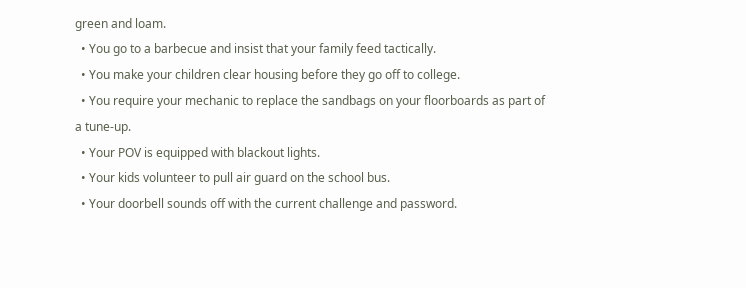green and loam.
  • You go to a barbecue and insist that your family feed tactically.
  • You make your children clear housing before they go off to college.
  • You require your mechanic to replace the sandbags on your floorboards as part of a tune-up.
  • Your POV is equipped with blackout lights.
  • Your kids volunteer to pull air guard on the school bus.
  • Your doorbell sounds off with the current challenge and password.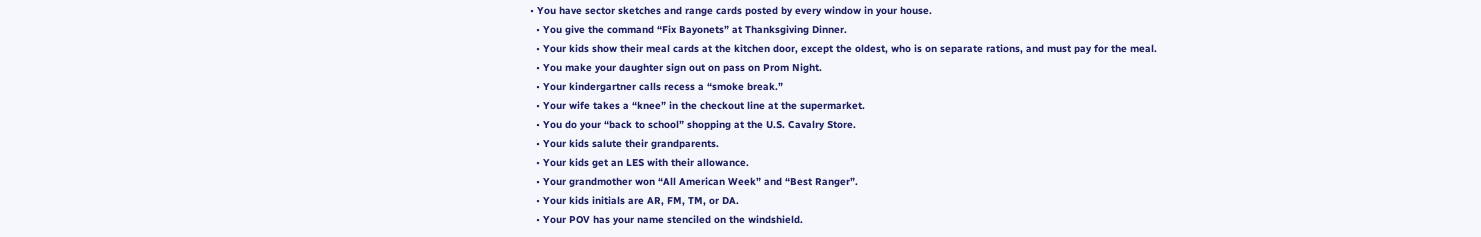• You have sector sketches and range cards posted by every window in your house.
  • You give the command “Fix Bayonets” at Thanksgiving Dinner.
  • Your kids show their meal cards at the kitchen door, except the oldest, who is on separate rations, and must pay for the meal.
  • You make your daughter sign out on pass on Prom Night.
  • Your kindergartner calls recess a “smoke break.”
  • Your wife takes a “knee” in the checkout line at the supermarket.
  • You do your “back to school” shopping at the U.S. Cavalry Store.
  • Your kids salute their grandparents.
  • Your kids get an LES with their allowance.
  • Your grandmother won “All American Week” and “Best Ranger”.
  • Your kids initials are AR, FM, TM, or DA.
  • Your POV has your name stenciled on the windshield.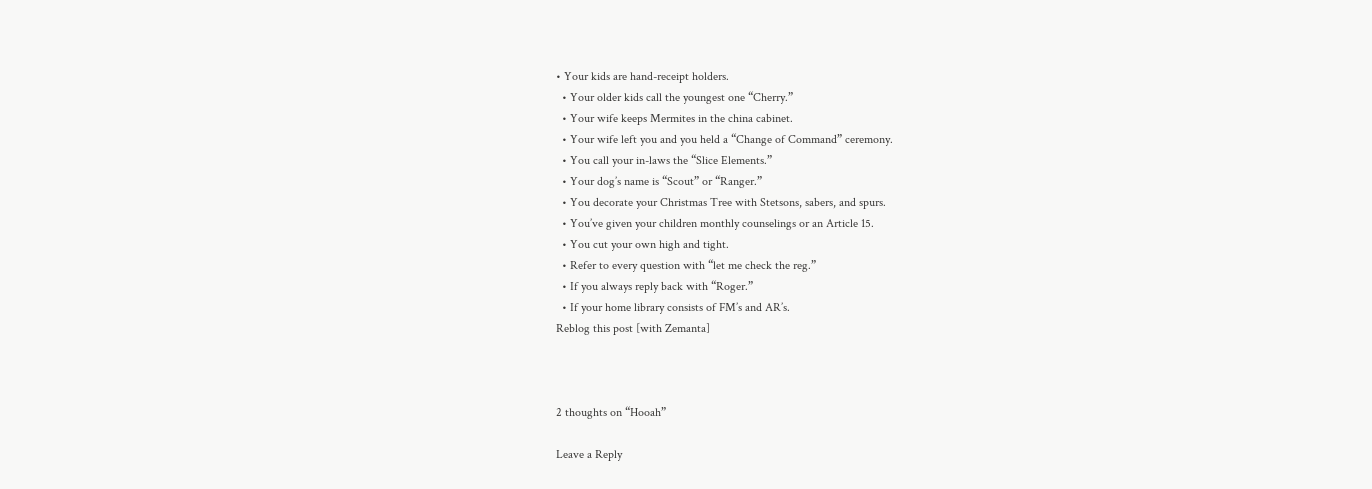• Your kids are hand-receipt holders.
  • Your older kids call the youngest one “Cherry.”
  • Your wife keeps Mermites in the china cabinet.
  • Your wife left you and you held a “Change of Command” ceremony.
  • You call your in-laws the “Slice Elements.”
  • Your dog’s name is “Scout” or “Ranger.”
  • You decorate your Christmas Tree with Stetsons, sabers, and spurs.
  • You’ve given your children monthly counselings or an Article 15.
  • You cut your own high and tight.
  • Refer to every question with “let me check the reg.”
  • If you always reply back with “Roger.”
  • If your home library consists of FM’s and AR’s.
Reblog this post [with Zemanta]



2 thoughts on “Hooah”

Leave a Reply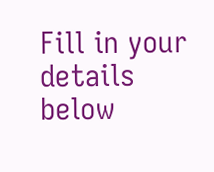Fill in your details below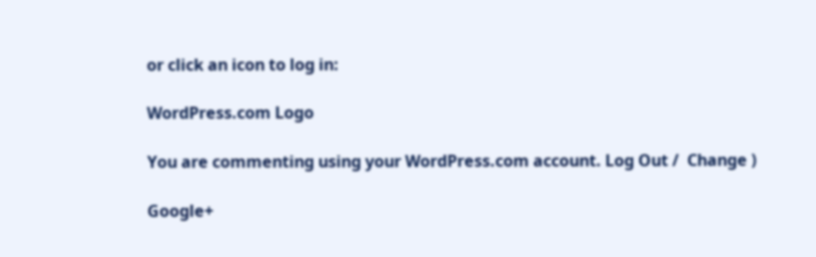or click an icon to log in:

WordPress.com Logo

You are commenting using your WordPress.com account. Log Out /  Change )

Google+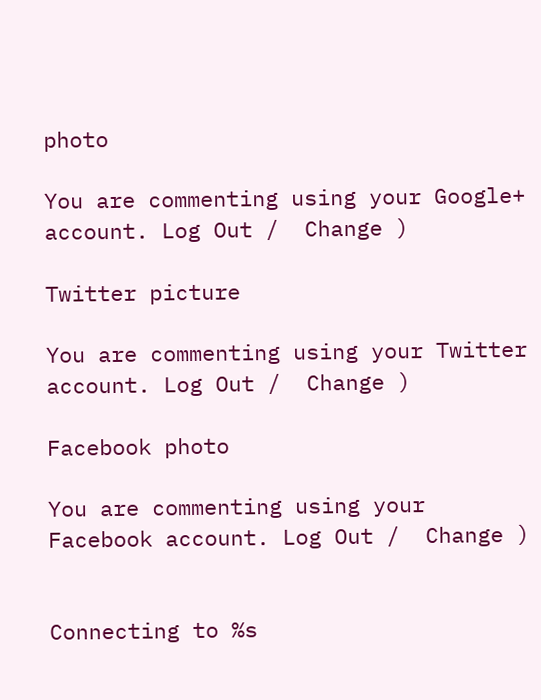photo

You are commenting using your Google+ account. Log Out /  Change )

Twitter picture

You are commenting using your Twitter account. Log Out /  Change )

Facebook photo

You are commenting using your Facebook account. Log Out /  Change )


Connecting to %s